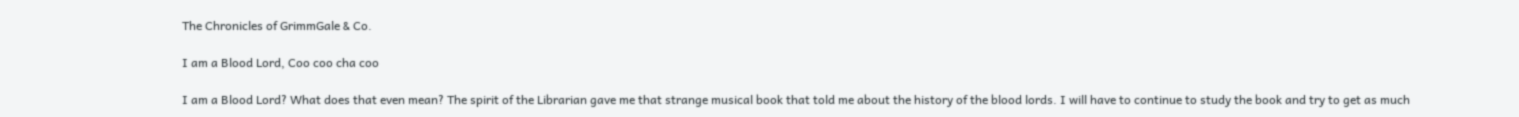The Chronicles of GrimmGale & Co.

I am a Blood Lord, Coo coo cha coo

I am a Blood Lord? What does that even mean? The spirit of the Librarian gave me that strange musical book that told me about the history of the blood lords. I will have to continue to study the book and try to get as much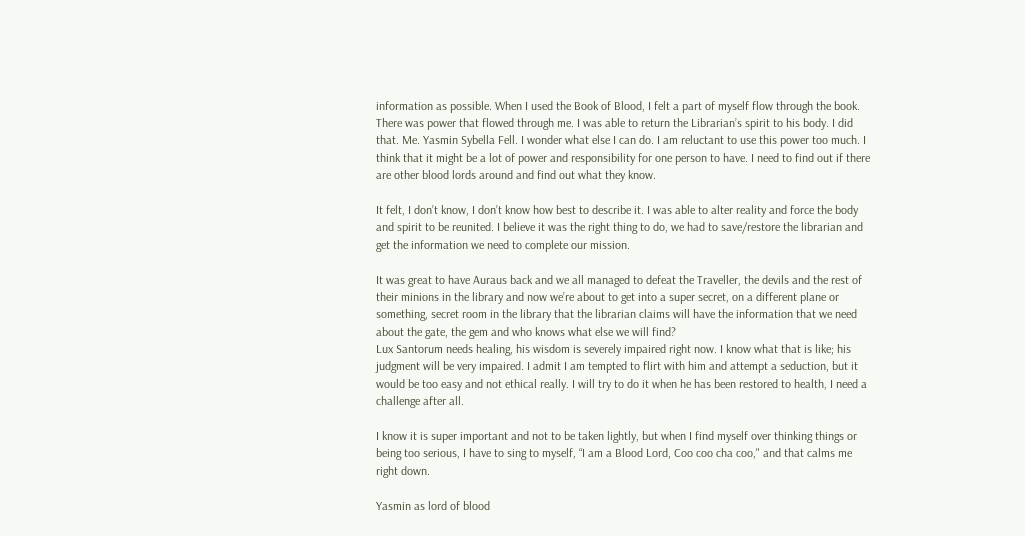information as possible. When I used the Book of Blood, I felt a part of myself flow through the book. There was power that flowed through me. I was able to return the Librarian’s spirit to his body. I did that. Me. Yasmin Sybella Fell. I wonder what else I can do. I am reluctant to use this power too much. I think that it might be a lot of power and responsibility for one person to have. I need to find out if there are other blood lords around and find out what they know.

It felt, I don’t know, I don’t know how best to describe it. I was able to alter reality and force the body and spirit to be reunited. I believe it was the right thing to do, we had to save/restore the librarian and get the information we need to complete our mission.

It was great to have Auraus back and we all managed to defeat the Traveller, the devils and the rest of their minions in the library and now we’re about to get into a super secret, on a different plane or something, secret room in the library that the librarian claims will have the information that we need about the gate, the gem and who knows what else we will find?
Lux Santorum needs healing, his wisdom is severely impaired right now. I know what that is like; his judgment will be very impaired. I admit I am tempted to flirt with him and attempt a seduction, but it would be too easy and not ethical really. I will try to do it when he has been restored to health, I need a challenge after all.

I know it is super important and not to be taken lightly, but when I find myself over thinking things or being too serious, I have to sing to myself, “I am a Blood Lord, Coo coo cha coo," and that calms me right down.

Yasmin as lord of blood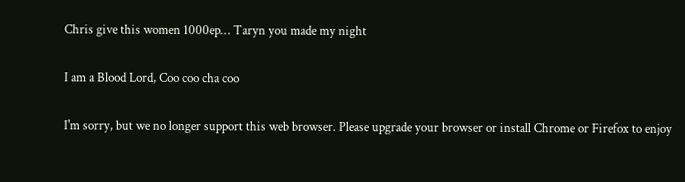Chris give this women 1000ep… Taryn you made my night

I am a Blood Lord, Coo coo cha coo

I'm sorry, but we no longer support this web browser. Please upgrade your browser or install Chrome or Firefox to enjoy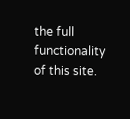the full functionality of this site.